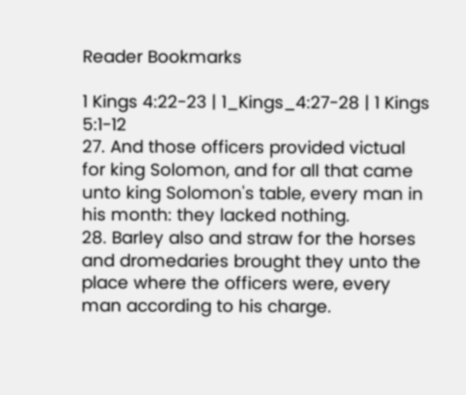Reader Bookmarks

1 Kings 4:22-23 | 1_Kings_4:27-28 | 1 Kings 5:1-12
27. And those officers provided victual for king Solomon, and for all that came unto king Solomon's table, every man in his month: they lacked nothing.
28. Barley also and straw for the horses and dromedaries brought they unto the place where the officers were, every man according to his charge.